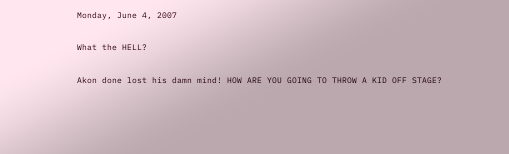Monday, June 4, 2007

What the HELL?

Akon done lost his damn mind! HOW ARE YOU GOING TO THROW A KID OFF STAGE?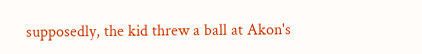supposedly, the kid threw a ball at Akon's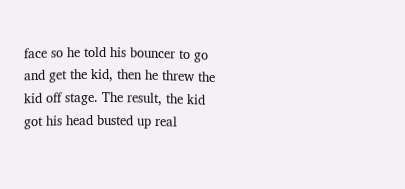face so he told his bouncer to go and get the kid, then he threw the kid off stage. The result, the kid got his head busted up real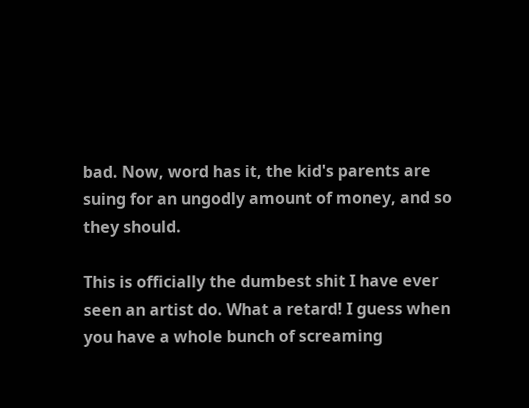bad. Now, word has it, the kid's parents are suing for an ungodly amount of money, and so they should.

This is officially the dumbest shit I have ever seen an artist do. What a retard! I guess when you have a whole bunch of screaming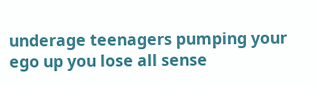underage teenagers pumping your ego up you lose all sense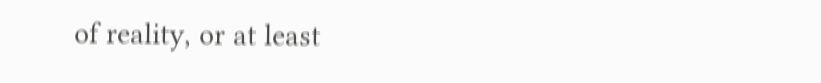of reality, or at least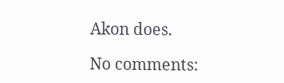Akon does.

No comments: